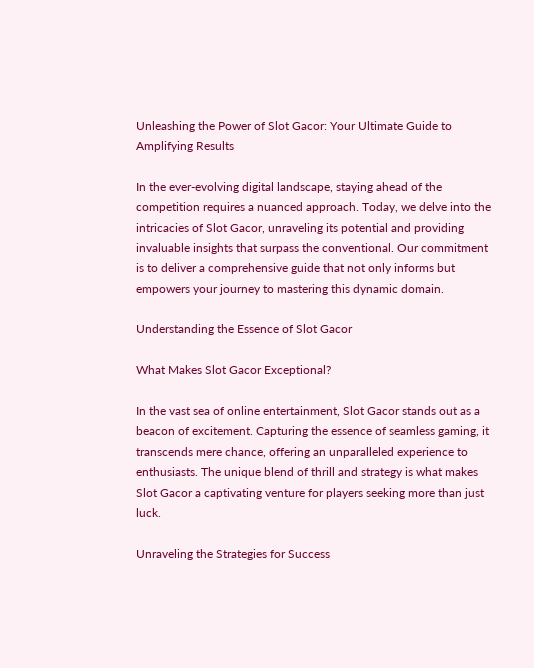Unleashing the Power of Slot Gacor: Your Ultimate Guide to Amplifying Results

In the ever-evolving digital landscape, staying ahead of the competition requires a nuanced approach. Today, we delve into the intricacies of Slot Gacor, unraveling its potential and providing invaluable insights that surpass the conventional. Our commitment is to deliver a comprehensive guide that not only informs but empowers your journey to mastering this dynamic domain.

Understanding the Essence of Slot Gacor

What Makes Slot Gacor Exceptional?

In the vast sea of online entertainment, Slot Gacor stands out as a beacon of excitement. Capturing the essence of seamless gaming, it transcends mere chance, offering an unparalleled experience to enthusiasts. The unique blend of thrill and strategy is what makes Slot Gacor a captivating venture for players seeking more than just luck.

Unraveling the Strategies for Success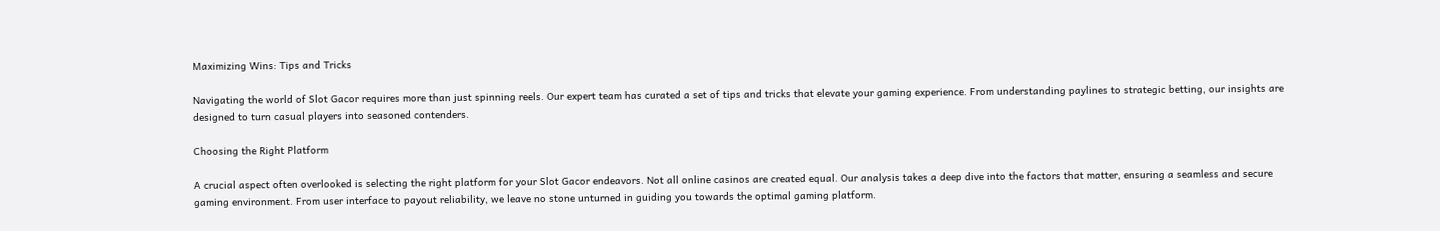Maximizing Wins: Tips and Tricks

Navigating the world of Slot Gacor requires more than just spinning reels. Our expert team has curated a set of tips and tricks that elevate your gaming experience. From understanding paylines to strategic betting, our insights are designed to turn casual players into seasoned contenders.

Choosing the Right Platform

A crucial aspect often overlooked is selecting the right platform for your Slot Gacor endeavors. Not all online casinos are created equal. Our analysis takes a deep dive into the factors that matter, ensuring a seamless and secure gaming environment. From user interface to payout reliability, we leave no stone unturned in guiding you towards the optimal gaming platform.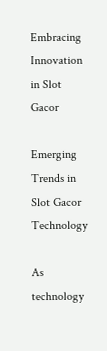Embracing Innovation in Slot Gacor

Emerging Trends in Slot Gacor Technology

As technology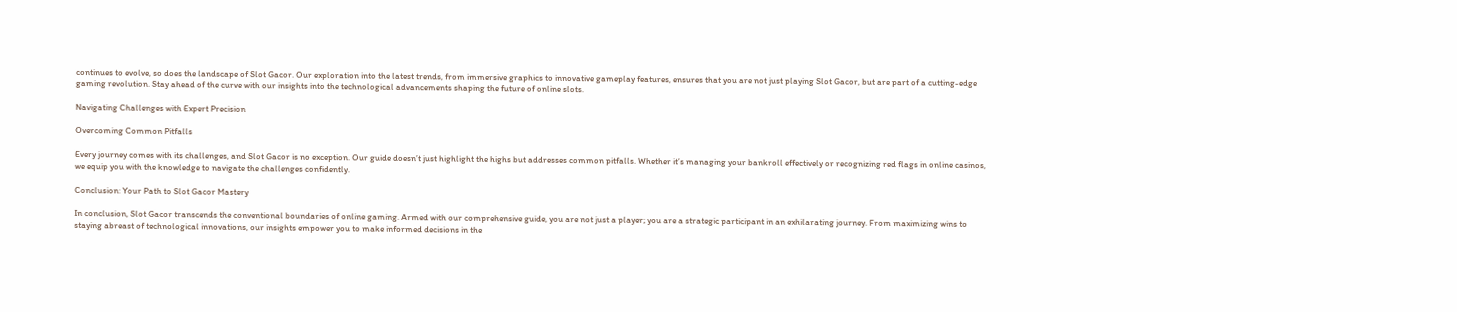continues to evolve, so does the landscape of Slot Gacor. Our exploration into the latest trends, from immersive graphics to innovative gameplay features, ensures that you are not just playing Slot Gacor, but are part of a cutting-edge gaming revolution. Stay ahead of the curve with our insights into the technological advancements shaping the future of online slots.

Navigating Challenges with Expert Precision

Overcoming Common Pitfalls

Every journey comes with its challenges, and Slot Gacor is no exception. Our guide doesn’t just highlight the highs but addresses common pitfalls. Whether it’s managing your bankroll effectively or recognizing red flags in online casinos, we equip you with the knowledge to navigate the challenges confidently.

Conclusion: Your Path to Slot Gacor Mastery

In conclusion, Slot Gacor transcends the conventional boundaries of online gaming. Armed with our comprehensive guide, you are not just a player; you are a strategic participant in an exhilarating journey. From maximizing wins to staying abreast of technological innovations, our insights empower you to make informed decisions in the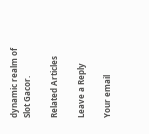dynamic realm of Slot Gacor.

Related Articles

Leave a Reply

Your email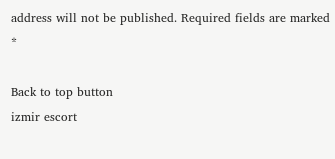address will not be published. Required fields are marked *

Back to top button
izmir escort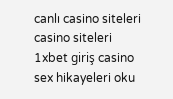canlı casino siteleri casino siteleri 1xbet giriş casino sex hikayeleri oku